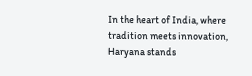In the heart of India, where tradition meets innovation, Haryana stands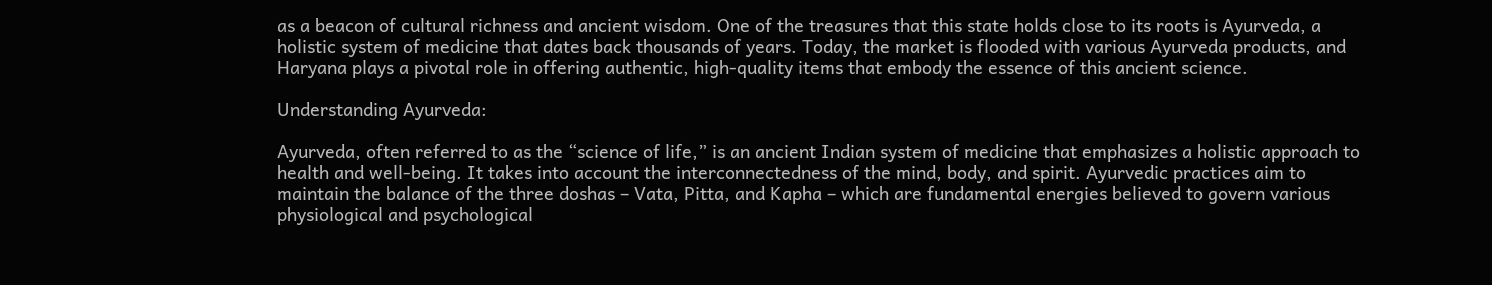as a beacon of cultural richness and ancient wisdom. One of the treasures that this state holds close to its roots is Ayurveda, a holistic system of medicine that dates back thousands of years. Today, the market is flooded with various Ayurveda products, and Haryana plays a pivotal role in offering authentic, high-quality items that embody the essence of this ancient science.

Understanding Ayurveda:

Ayurveda, often referred to as the “science of life,” is an ancient Indian system of medicine that emphasizes a holistic approach to health and well-being. It takes into account the interconnectedness of the mind, body, and spirit. Ayurvedic practices aim to maintain the balance of the three doshas – Vata, Pitta, and Kapha – which are fundamental energies believed to govern various physiological and psychological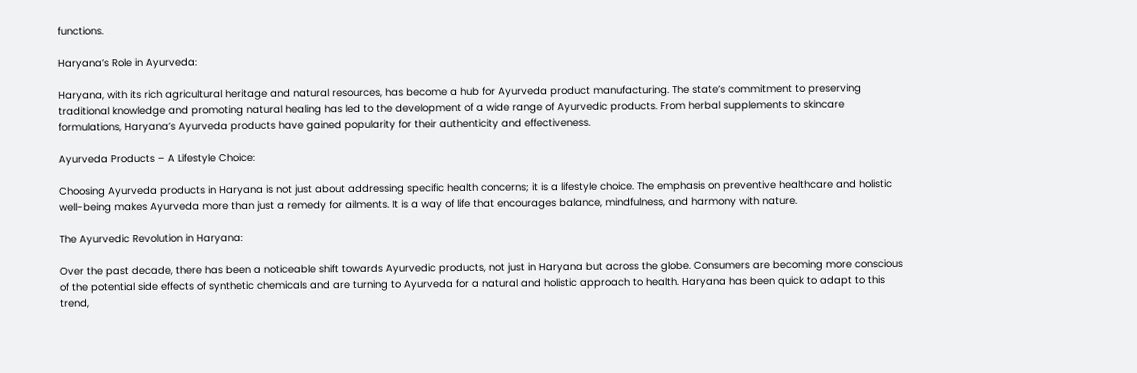functions.

Haryana’s Role in Ayurveda:

Haryana, with its rich agricultural heritage and natural resources, has become a hub for Ayurveda product manufacturing. The state’s commitment to preserving traditional knowledge and promoting natural healing has led to the development of a wide range of Ayurvedic products. From herbal supplements to skincare formulations, Haryana’s Ayurveda products have gained popularity for their authenticity and effectiveness.

Ayurveda Products – A Lifestyle Choice:

Choosing Ayurveda products in Haryana is not just about addressing specific health concerns; it is a lifestyle choice. The emphasis on preventive healthcare and holistic well-being makes Ayurveda more than just a remedy for ailments. It is a way of life that encourages balance, mindfulness, and harmony with nature.

The Ayurvedic Revolution in Haryana:

Over the past decade, there has been a noticeable shift towards Ayurvedic products, not just in Haryana but across the globe. Consumers are becoming more conscious of the potential side effects of synthetic chemicals and are turning to Ayurveda for a natural and holistic approach to health. Haryana has been quick to adapt to this trend,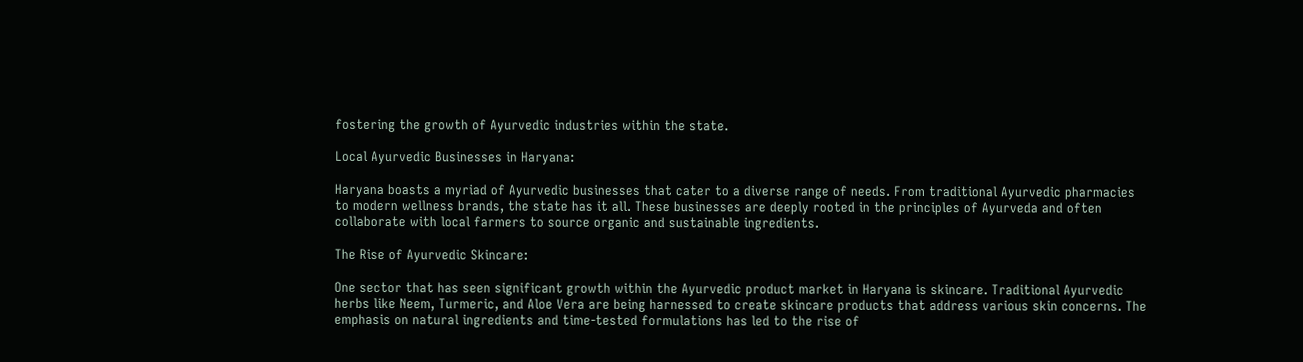fostering the growth of Ayurvedic industries within the state.

Local Ayurvedic Businesses in Haryana:

Haryana boasts a myriad of Ayurvedic businesses that cater to a diverse range of needs. From traditional Ayurvedic pharmacies to modern wellness brands, the state has it all. These businesses are deeply rooted in the principles of Ayurveda and often collaborate with local farmers to source organic and sustainable ingredients.

The Rise of Ayurvedic Skincare:

One sector that has seen significant growth within the Ayurvedic product market in Haryana is skincare. Traditional Ayurvedic herbs like Neem, Turmeric, and Aloe Vera are being harnessed to create skincare products that address various skin concerns. The emphasis on natural ingredients and time-tested formulations has led to the rise of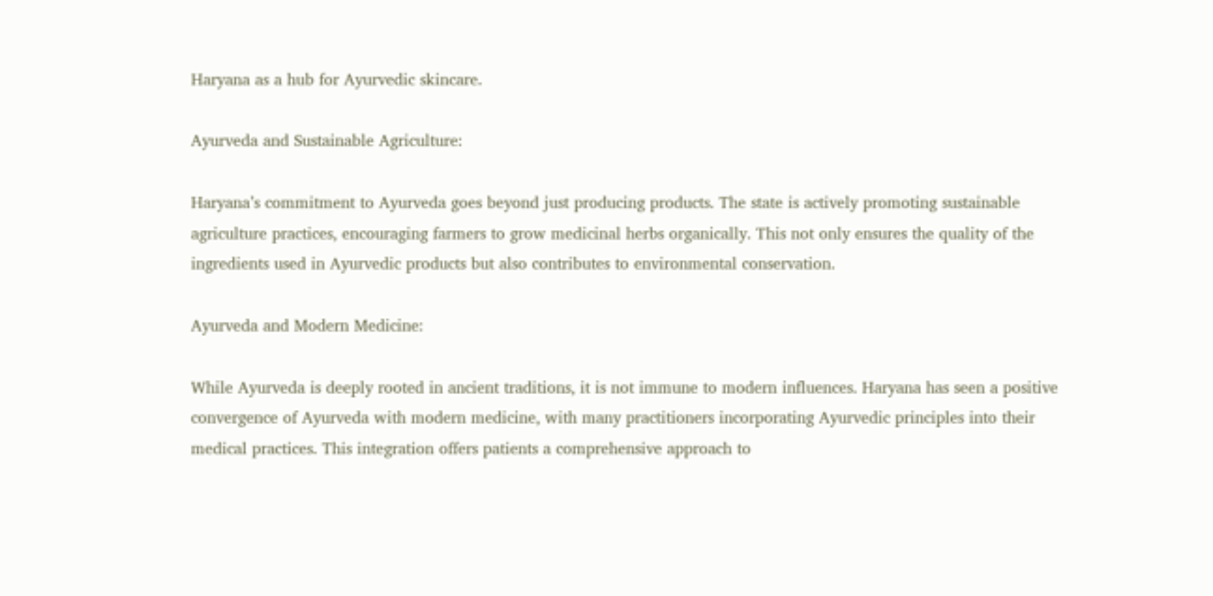Haryana as a hub for Ayurvedic skincare.

Ayurveda and Sustainable Agriculture:

Haryana’s commitment to Ayurveda goes beyond just producing products. The state is actively promoting sustainable agriculture practices, encouraging farmers to grow medicinal herbs organically. This not only ensures the quality of the ingredients used in Ayurvedic products but also contributes to environmental conservation.

Ayurveda and Modern Medicine:

While Ayurveda is deeply rooted in ancient traditions, it is not immune to modern influences. Haryana has seen a positive convergence of Ayurveda with modern medicine, with many practitioners incorporating Ayurvedic principles into their medical practices. This integration offers patients a comprehensive approach to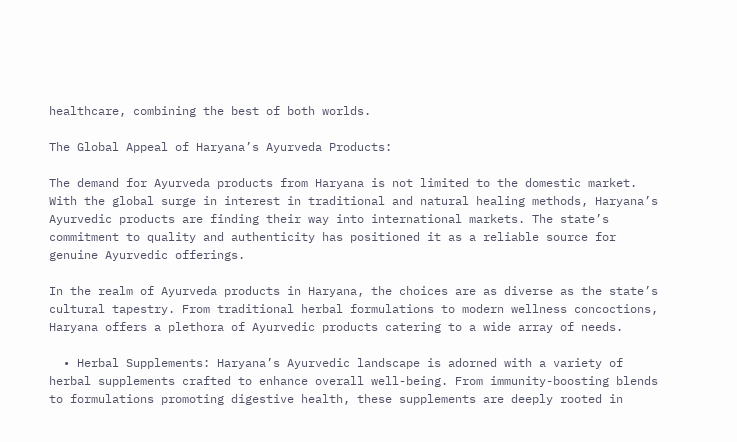healthcare, combining the best of both worlds.

The Global Appeal of Haryana’s Ayurveda Products:

The demand for Ayurveda products from Haryana is not limited to the domestic market. With the global surge in interest in traditional and natural healing methods, Haryana’s Ayurvedic products are finding their way into international markets. The state’s commitment to quality and authenticity has positioned it as a reliable source for genuine Ayurvedic offerings.

In the realm of Ayurveda products in Haryana, the choices are as diverse as the state’s cultural tapestry. From traditional herbal formulations to modern wellness concoctions, Haryana offers a plethora of Ayurvedic products catering to a wide array of needs.

  • Herbal Supplements: Haryana’s Ayurvedic landscape is adorned with a variety of herbal supplements crafted to enhance overall well-being. From immunity-boosting blends to formulations promoting digestive health, these supplements are deeply rooted in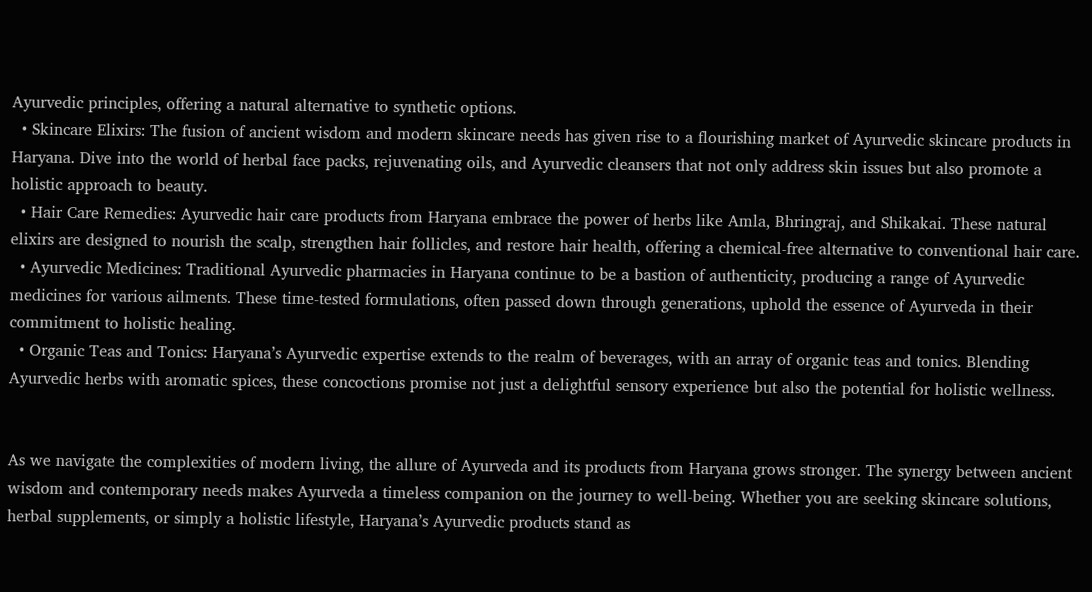Ayurvedic principles, offering a natural alternative to synthetic options.
  • Skincare Elixirs: The fusion of ancient wisdom and modern skincare needs has given rise to a flourishing market of Ayurvedic skincare products in Haryana. Dive into the world of herbal face packs, rejuvenating oils, and Ayurvedic cleansers that not only address skin issues but also promote a holistic approach to beauty.
  • Hair Care Remedies: Ayurvedic hair care products from Haryana embrace the power of herbs like Amla, Bhringraj, and Shikakai. These natural elixirs are designed to nourish the scalp, strengthen hair follicles, and restore hair health, offering a chemical-free alternative to conventional hair care.
  • Ayurvedic Medicines: Traditional Ayurvedic pharmacies in Haryana continue to be a bastion of authenticity, producing a range of Ayurvedic medicines for various ailments. These time-tested formulations, often passed down through generations, uphold the essence of Ayurveda in their commitment to holistic healing.
  • Organic Teas and Tonics: Haryana’s Ayurvedic expertise extends to the realm of beverages, with an array of organic teas and tonics. Blending Ayurvedic herbs with aromatic spices, these concoctions promise not just a delightful sensory experience but also the potential for holistic wellness.


As we navigate the complexities of modern living, the allure of Ayurveda and its products from Haryana grows stronger. The synergy between ancient wisdom and contemporary needs makes Ayurveda a timeless companion on the journey to well-being. Whether you are seeking skincare solutions, herbal supplements, or simply a holistic lifestyle, Haryana’s Ayurvedic products stand as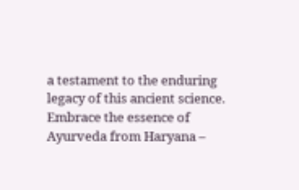a testament to the enduring legacy of this ancient science. Embrace the essence of Ayurveda from Haryana –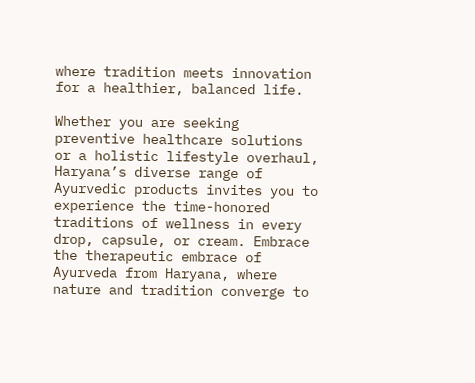where tradition meets innovation for a healthier, balanced life.

Whether you are seeking preventive healthcare solutions or a holistic lifestyle overhaul, Haryana’s diverse range of Ayurvedic products invites you to experience the time-honored traditions of wellness in every drop, capsule, or cream. Embrace the therapeutic embrace of Ayurveda from Haryana, where nature and tradition converge to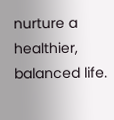nurture a healthier, balanced life.